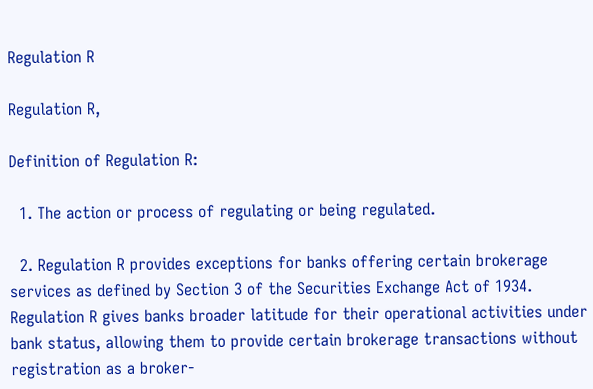Regulation R

Regulation R,

Definition of Regulation R:

  1. The action or process of regulating or being regulated.

  2. Regulation R provides exceptions for banks offering certain brokerage services as defined by Section 3 of the Securities Exchange Act of 1934. Regulation R gives banks broader latitude for their operational activities under bank status, allowing them to provide certain brokerage transactions without registration as a broker-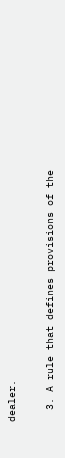dealer.

  3. A rule that defines provisions of the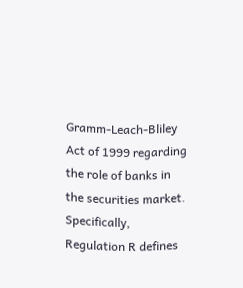Gramm-Leach-Bliley Act of 1999 regarding the role of banks in the securities market. Specifically, Regulation R defines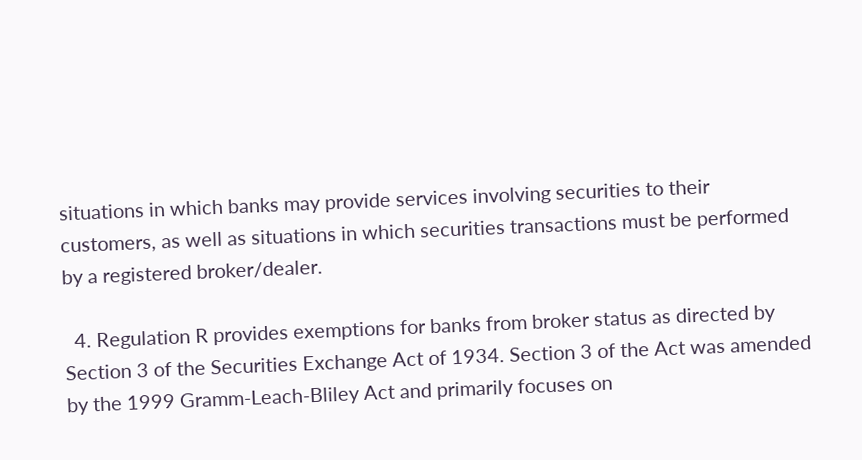situations in which banks may provide services involving securities to their customers, as well as situations in which securities transactions must be performed by a registered broker/dealer.

  4. Regulation R provides exemptions for banks from broker status as directed by Section 3 of the Securities Exchange Act of 1934. Section 3 of the Act was amended by the 1999 Gramm-Leach-Bliley Act and primarily focuses on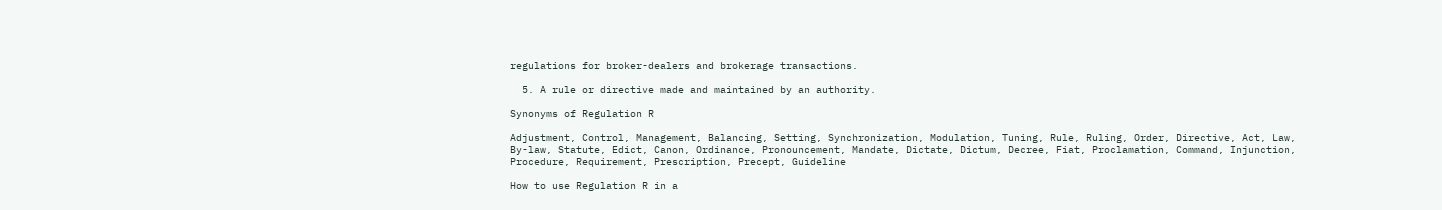regulations for broker-dealers and brokerage transactions.

  5. A rule or directive made and maintained by an authority.

Synonyms of Regulation R

Adjustment, Control, Management, Balancing, Setting, Synchronization, Modulation, Tuning, Rule, Ruling, Order, Directive, Act, Law, By-law, Statute, Edict, Canon, Ordinance, Pronouncement, Mandate, Dictate, Dictum, Decree, Fiat, Proclamation, Command, Injunction, Procedure, Requirement, Prescription, Precept, Guideline

How to use Regulation R in a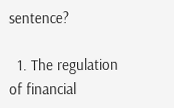sentence?

  1. The regulation of financial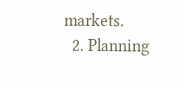markets.
  2. Planning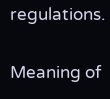regulations.

Meaning of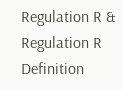Regulation R & Regulation R Definition